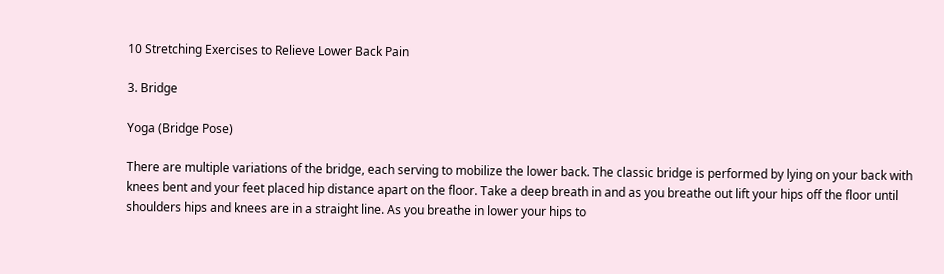10 Stretching Exercises to Relieve Lower Back Pain

3. Bridge

Yoga (Bridge Pose)

There are multiple variations of the bridge, each serving to mobilize the lower back. The classic bridge is performed by lying on your back with knees bent and your feet placed hip distance apart on the floor. Take a deep breath in and as you breathe out lift your hips off the floor until shoulders hips and knees are in a straight line. As you breathe in lower your hips to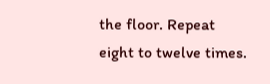the floor. Repeat eight to twelve times.